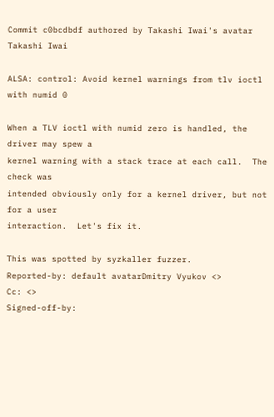Commit c0bcdbdf authored by Takashi Iwai's avatar Takashi Iwai

ALSA: control: Avoid kernel warnings from tlv ioctl with numid 0

When a TLV ioctl with numid zero is handled, the driver may spew a
kernel warning with a stack trace at each call.  The check was
intended obviously only for a kernel driver, but not for a user
interaction.  Let's fix it.

This was spotted by syzkaller fuzzer.
Reported-by: default avatarDmitry Vyukov <>
Cc: <>
Signed-off-by: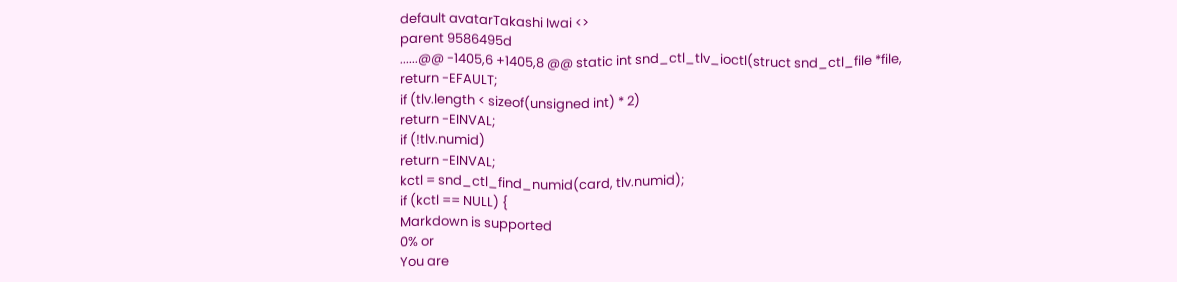default avatarTakashi Iwai <>
parent 9586495d
......@@ -1405,6 +1405,8 @@ static int snd_ctl_tlv_ioctl(struct snd_ctl_file *file,
return -EFAULT;
if (tlv.length < sizeof(unsigned int) * 2)
return -EINVAL;
if (!tlv.numid)
return -EINVAL;
kctl = snd_ctl_find_numid(card, tlv.numid);
if (kctl == NULL) {
Markdown is supported
0% or
You are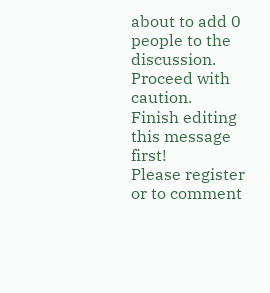about to add 0 people to the discussion. Proceed with caution.
Finish editing this message first!
Please register or to comment